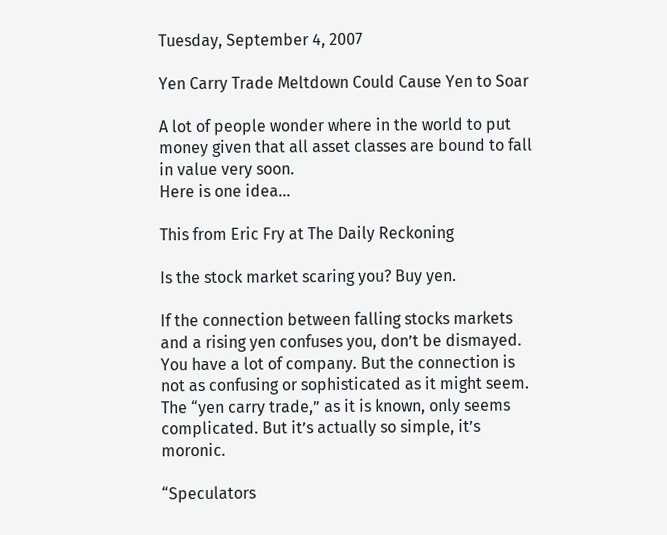Tuesday, September 4, 2007

Yen Carry Trade Meltdown Could Cause Yen to Soar

A lot of people wonder where in the world to put money given that all asset classes are bound to fall in value very soon.
Here is one idea...

This from Eric Fry at The Daily Reckoning

Is the stock market scaring you? Buy yen.

If the connection between falling stocks markets and a rising yen confuses you, don’t be dismayed. You have a lot of company. But the connection is not as confusing or sophisticated as it might seem. The “yen carry trade,” as it is known, only seems complicated. But it’s actually so simple, it’s moronic.

“Speculators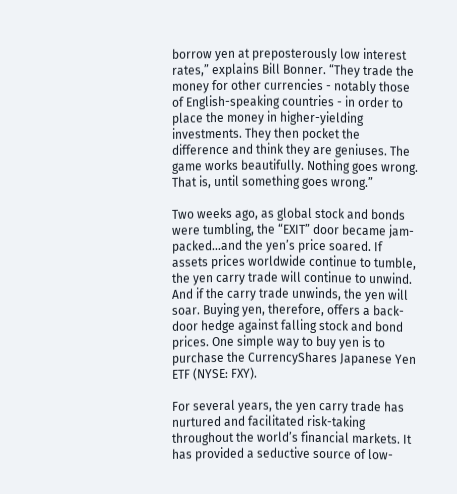borrow yen at preposterously low interest rates,” explains Bill Bonner. “They trade the money for other currencies - notably those of English-speaking countries - in order to place the money in higher-yielding investments. They then pocket the difference and think they are geniuses. The game works beautifully. Nothing goes wrong. That is, until something goes wrong.”

Two weeks ago, as global stock and bonds were tumbling, the “EXIT” door became jam-packed…and the yen’s price soared. If assets prices worldwide continue to tumble, the yen carry trade will continue to unwind. And if the carry trade unwinds, the yen will soar. Buying yen, therefore, offers a back-door hedge against falling stock and bond prices. One simple way to buy yen is to purchase the CurrencyShares Japanese Yen ETF (NYSE: FXY).

For several years, the yen carry trade has nurtured and facilitated risk-taking throughout the world’s financial markets. It has provided a seductive source of low-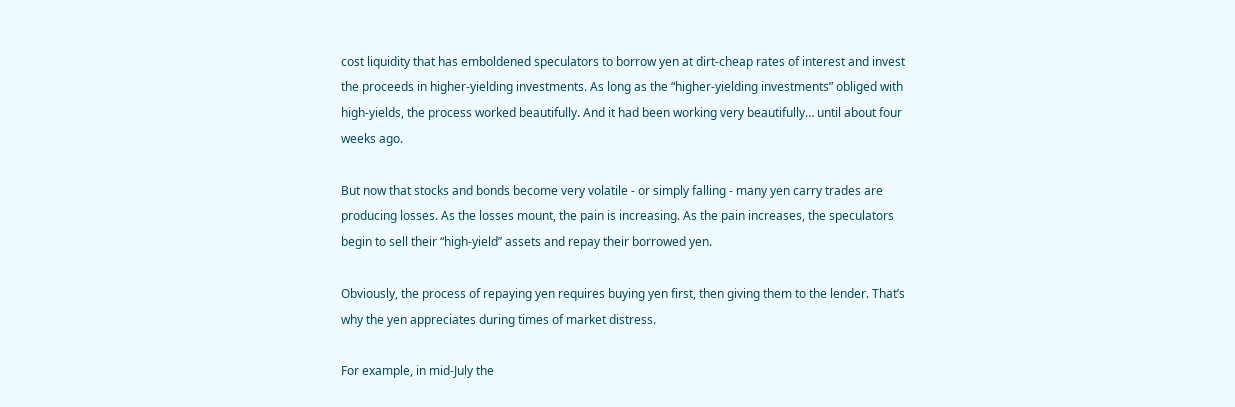cost liquidity that has emboldened speculators to borrow yen at dirt-cheap rates of interest and invest the proceeds in higher-yielding investments. As long as the “higher-yielding investments” obliged with high-yields, the process worked beautifully. And it had been working very beautifully… until about four weeks ago.

But now that stocks and bonds become very volatile - or simply falling - many yen carry trades are producing losses. As the losses mount, the pain is increasing. As the pain increases, the speculators begin to sell their “high-yield” assets and repay their borrowed yen.

Obviously, the process of repaying yen requires buying yen first, then giving them to the lender. That’s why the yen appreciates during times of market distress.

For example, in mid-July the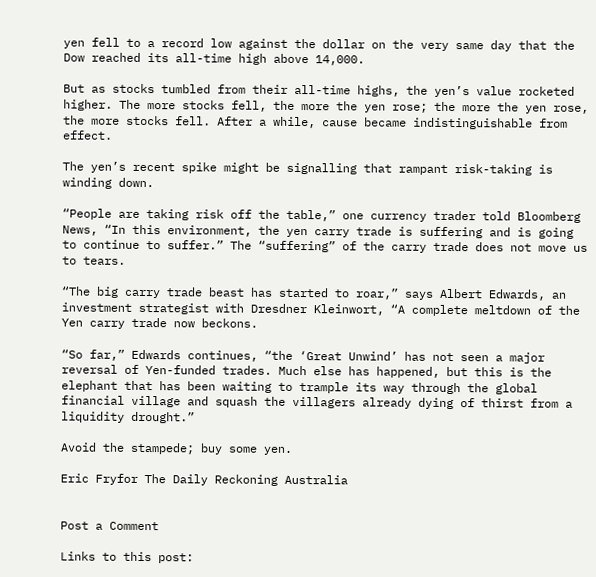yen fell to a record low against the dollar on the very same day that the Dow reached its all-time high above 14,000.

But as stocks tumbled from their all-time highs, the yen’s value rocketed higher. The more stocks fell, the more the yen rose; the more the yen rose, the more stocks fell. After a while, cause became indistinguishable from effect.

The yen’s recent spike might be signalling that rampant risk-taking is winding down.

“People are taking risk off the table,” one currency trader told Bloomberg News, “In this environment, the yen carry trade is suffering and is going to continue to suffer.” The “suffering” of the carry trade does not move us to tears.

“The big carry trade beast has started to roar,” says Albert Edwards, an investment strategist with Dresdner Kleinwort, “A complete meltdown of the Yen carry trade now beckons.

“So far,” Edwards continues, “the ‘Great Unwind’ has not seen a major reversal of Yen-funded trades. Much else has happened, but this is the elephant that has been waiting to trample its way through the global financial village and squash the villagers already dying of thirst from a liquidity drought.”

Avoid the stampede; buy some yen.

Eric Fryfor The Daily Reckoning Australia


Post a Comment

Links to this post: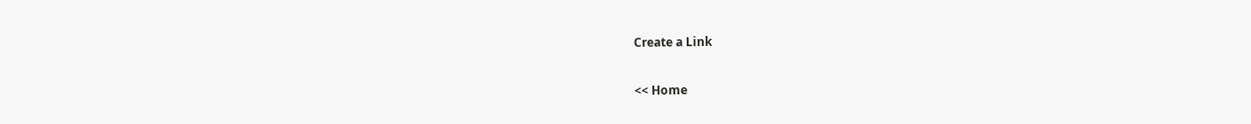Create a Link

<< Home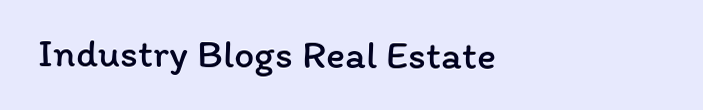Industry Blogs Real Estate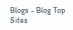Blogs - Blog Top Sites